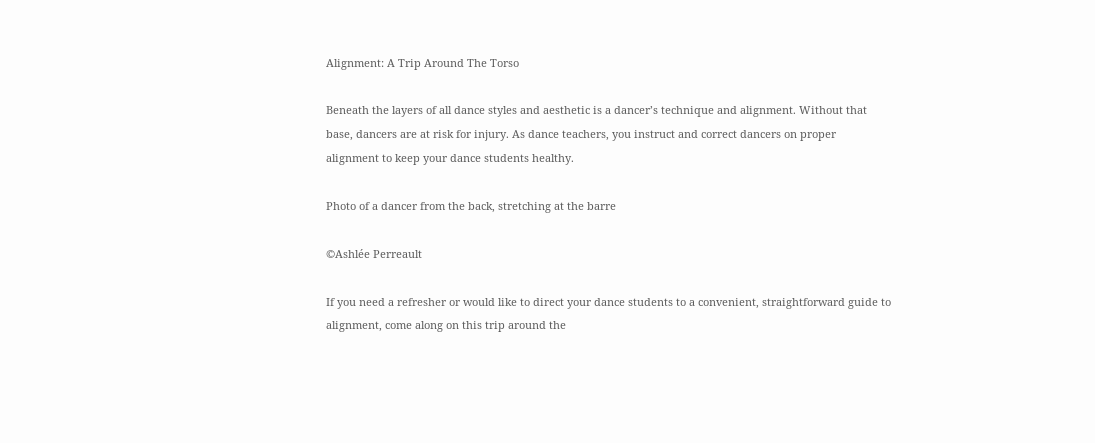Alignment: A Trip Around The Torso

Beneath the layers of all dance styles and aesthetic is a dancer’s technique and alignment. Without that base, dancers are at risk for injury. As dance teachers, you instruct and correct dancers on proper alignment to keep your dance students healthy.

Photo of a dancer from the back, stretching at the barre

©Ashlée Perreault

If you need a refresher or would like to direct your dance students to a convenient, straightforward guide to alignment, come along on this trip around the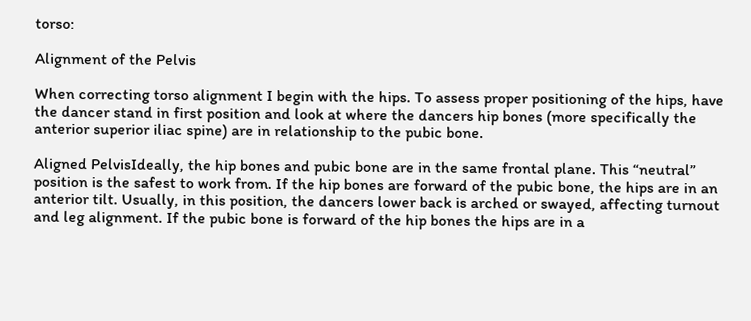torso:

Alignment of the Pelvis

When correcting torso alignment I begin with the hips. To assess proper positioning of the hips, have the dancer stand in first position and look at where the dancers hip bones (more specifically the anterior superior iliac spine) are in relationship to the pubic bone.

Aligned PelvisIdeally, the hip bones and pubic bone are in the same frontal plane. This “neutral” position is the safest to work from. If the hip bones are forward of the pubic bone, the hips are in an anterior tilt. Usually, in this position, the dancers lower back is arched or swayed, affecting turnout and leg alignment. If the pubic bone is forward of the hip bones the hips are in a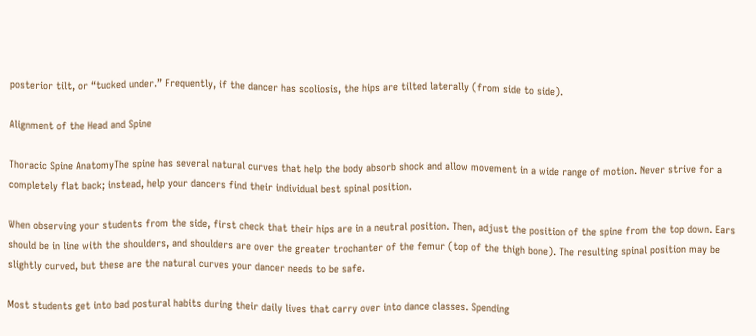posterior tilt, or “tucked under.” Frequently, if the dancer has scoliosis, the hips are tilted laterally (from side to side).

Alignment of the Head and Spine

Thoracic Spine AnatomyThe spine has several natural curves that help the body absorb shock and allow movement in a wide range of motion. Never strive for a completely flat back; instead, help your dancers find their individual best spinal position.

When observing your students from the side, first check that their hips are in a neutral position. Then, adjust the position of the spine from the top down. Ears should be in line with the shoulders, and shoulders are over the greater trochanter of the femur (top of the thigh bone). The resulting spinal position may be slightly curved, but these are the natural curves your dancer needs to be safe.

Most students get into bad postural habits during their daily lives that carry over into dance classes. Spending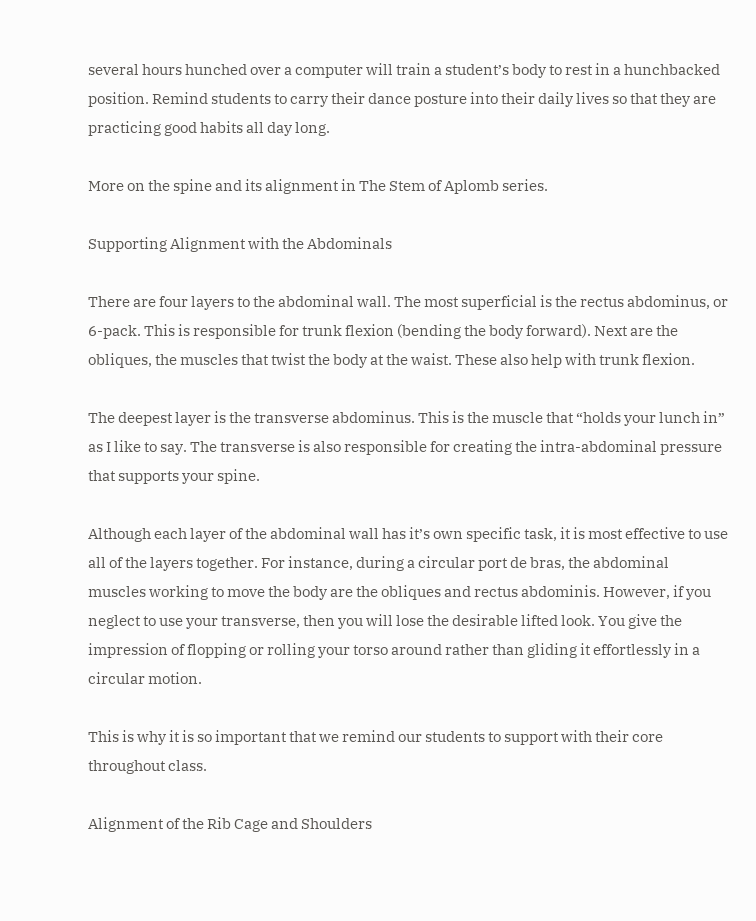several hours hunched over a computer will train a student’s body to rest in a hunchbacked position. Remind students to carry their dance posture into their daily lives so that they are practicing good habits all day long.

More on the spine and its alignment in The Stem of Aplomb series.

Supporting Alignment with the Abdominals

There are four layers to the abdominal wall. The most superficial is the rectus abdominus, or 6-pack. This is responsible for trunk flexion (bending the body forward). Next are the obliques, the muscles that twist the body at the waist. These also help with trunk flexion.

The deepest layer is the transverse abdominus. This is the muscle that “holds your lunch in” as I like to say. The transverse is also responsible for creating the intra-abdominal pressure that supports your spine.

Although each layer of the abdominal wall has it’s own specific task, it is most effective to use all of the layers together. For instance, during a circular port de bras, the abdominal muscles working to move the body are the obliques and rectus abdominis. However, if you neglect to use your transverse, then you will lose the desirable lifted look. You give the impression of flopping or rolling your torso around rather than gliding it effortlessly in a circular motion.

This is why it is so important that we remind our students to support with their core throughout class.

Alignment of the Rib Cage and Shoulders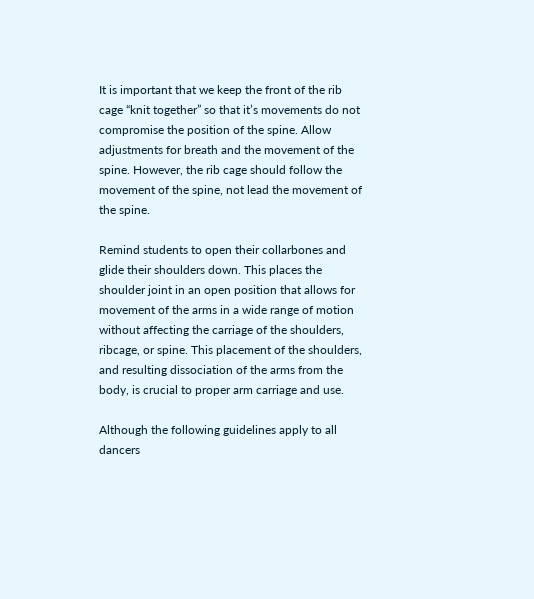It is important that we keep the front of the rib cage “knit together” so that it’s movements do not compromise the position of the spine. Allow adjustments for breath and the movement of the spine. However, the rib cage should follow the movement of the spine, not lead the movement of the spine.

Remind students to open their collarbones and glide their shoulders down. This places the shoulder joint in an open position that allows for movement of the arms in a wide range of motion without affecting the carriage of the shoulders, ribcage, or spine. This placement of the shoulders, and resulting dissociation of the arms from the body, is crucial to proper arm carriage and use.

Although the following guidelines apply to all dancers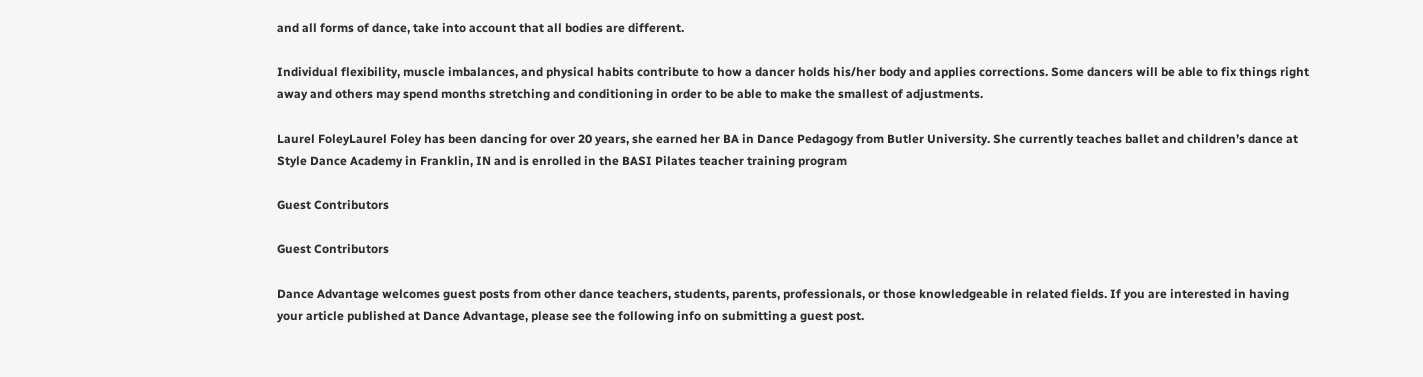and all forms of dance, take into account that all bodies are different.

Individual flexibility, muscle imbalances, and physical habits contribute to how a dancer holds his/her body and applies corrections. Some dancers will be able to fix things right away and others may spend months stretching and conditioning in order to be able to make the smallest of adjustments.

Laurel FoleyLaurel Foley has been dancing for over 20 years, she earned her BA in Dance Pedagogy from Butler University. She currently teaches ballet and children’s dance at Style Dance Academy in Franklin, IN and is enrolled in the BASI Pilates teacher training program

Guest Contributors

Guest Contributors

Dance Advantage welcomes guest posts from other dance teachers, students, parents, professionals, or those knowledgeable in related fields. If you are interested in having your article published at Dance Advantage, please see the following info on submitting a guest post.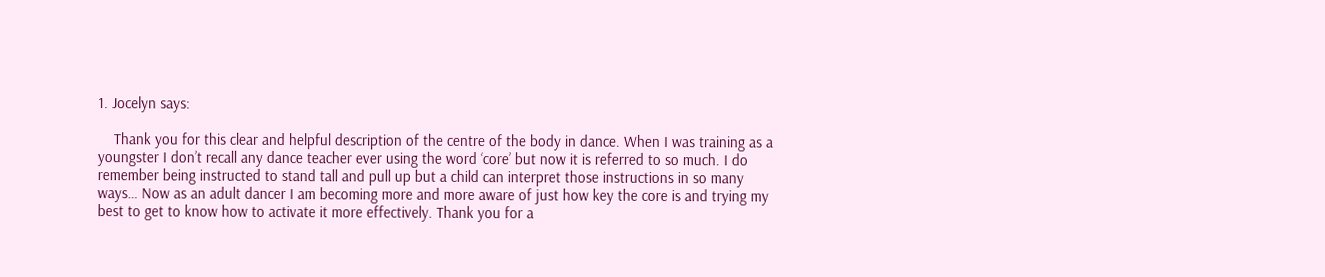1. Jocelyn says:

    Thank you for this clear and helpful description of the centre of the body in dance. When I was training as a youngster I don’t recall any dance teacher ever using the word ‘core’ but now it is referred to so much. I do remember being instructed to stand tall and pull up but a child can interpret those instructions in so many ways… Now as an adult dancer I am becoming more and more aware of just how key the core is and trying my best to get to know how to activate it more effectively. Thank you for a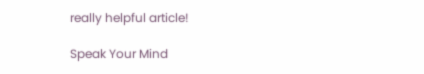really helpful article!

Speak Your Mind